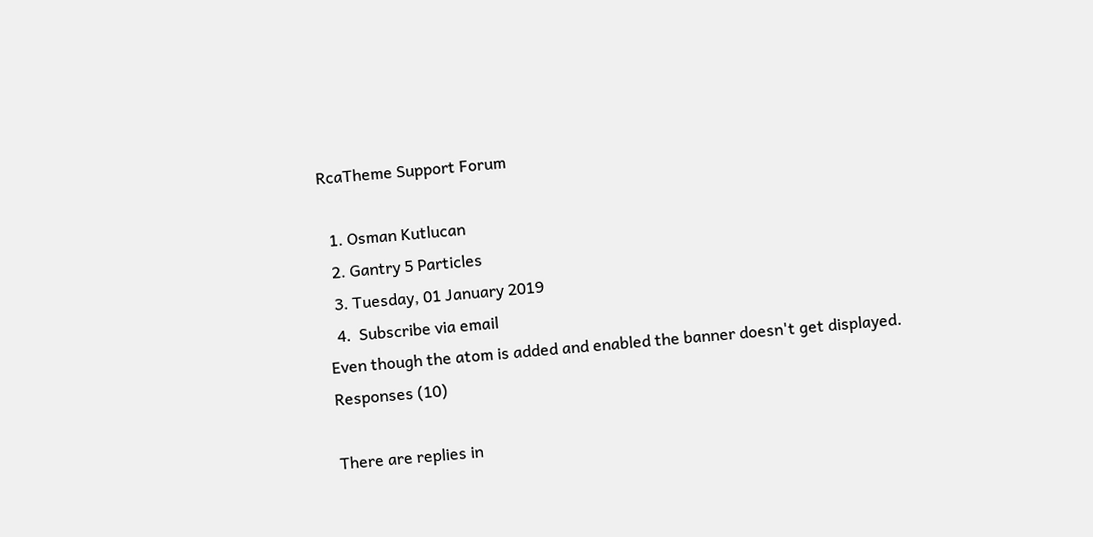RcaTheme Support Forum

  1. Osman Kutlucan
  2. Gantry 5 Particles
  3. Tuesday, 01 January 2019
  4.  Subscribe via email
Even though the atom is added and enabled the banner doesn't get displayed.
Responses (10)

There are replies in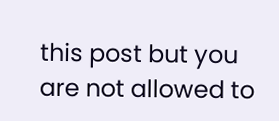this post but you are not allowed to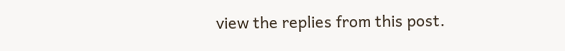view the replies from this post.